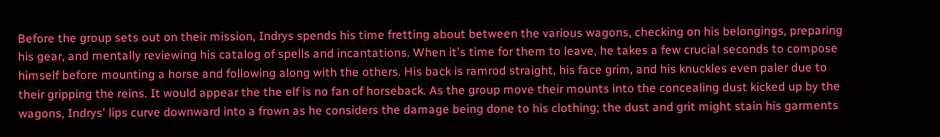Before the group sets out on their mission, Indrys spends his time fretting about between the various wagons, checking on his belongings, preparing his gear, and mentally reviewing his catalog of spells and incantations. When it's time for them to leave, he takes a few crucial seconds to compose himself before mounting a horse and following along with the others. His back is ramrod straight, his face grim, and his knuckles even paler due to their gripping the reins. It would appear the the elf is no fan of horseback. As the group move their mounts into the concealing dust kicked up by the wagons, Indrys' lips curve downward into a frown as he considers the damage being done to his clothing; the dust and grit might stain his garments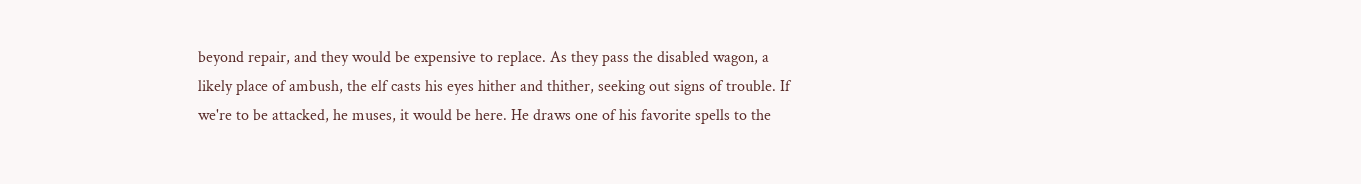beyond repair, and they would be expensive to replace. As they pass the disabled wagon, a likely place of ambush, the elf casts his eyes hither and thither, seeking out signs of trouble. If we're to be attacked, he muses, it would be here. He draws one of his favorite spells to the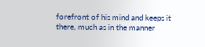forefront of his mind and keeps it there, much as in the manner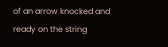of an arrow knocked and ready on the string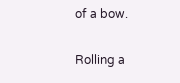of a bow.

Rolling a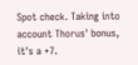Spot check. Taking into account Thorus' bonus, it's a +7.